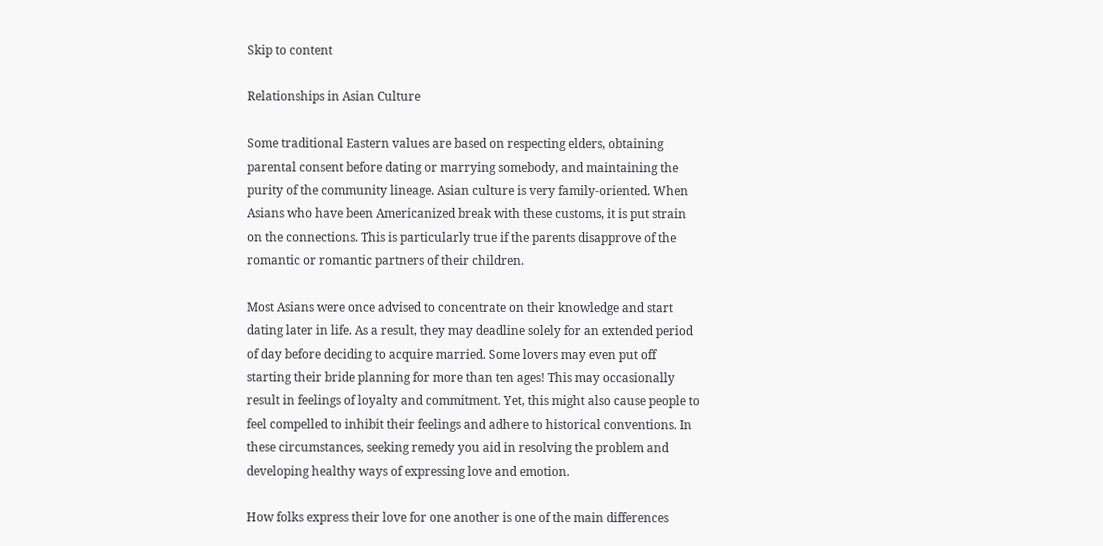Skip to content

Relationships in Asian Culture

Some traditional Eastern values are based on respecting elders, obtaining parental consent before dating or marrying somebody, and maintaining the purity of the community lineage. Asian culture is very family-oriented. When Asians who have been Americanized break with these customs, it is put strain on the connections. This is particularly true if the parents disapprove of the romantic or romantic partners of their children.

Most Asians were once advised to concentrate on their knowledge and start dating later in life. As a result, they may deadline solely for an extended period of day before deciding to acquire married. Some lovers may even put off starting their bride planning for more than ten ages! This may occasionally result in feelings of loyalty and commitment. Yet, this might also cause people to feel compelled to inhibit their feelings and adhere to historical conventions. In these circumstances, seeking remedy you aid in resolving the problem and developing healthy ways of expressing love and emotion.

How folks express their love for one another is one of the main differences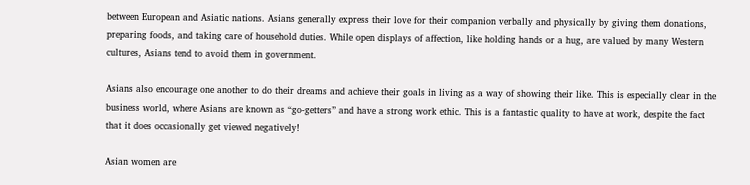between European and Asiatic nations. Asians generally express their love for their companion verbally and physically by giving them donations, preparing foods, and taking care of household duties. While open displays of affection, like holding hands or a hug, are valued by many Western cultures, Asians tend to avoid them in government.

Asians also encourage one another to do their dreams and achieve their goals in living as a way of showing their like. This is especially clear in the business world, where Asians are known as “go-getters” and have a strong work ethic. This is a fantastic quality to have at work, despite the fact that it does occasionally get viewed negatively!

Asian women are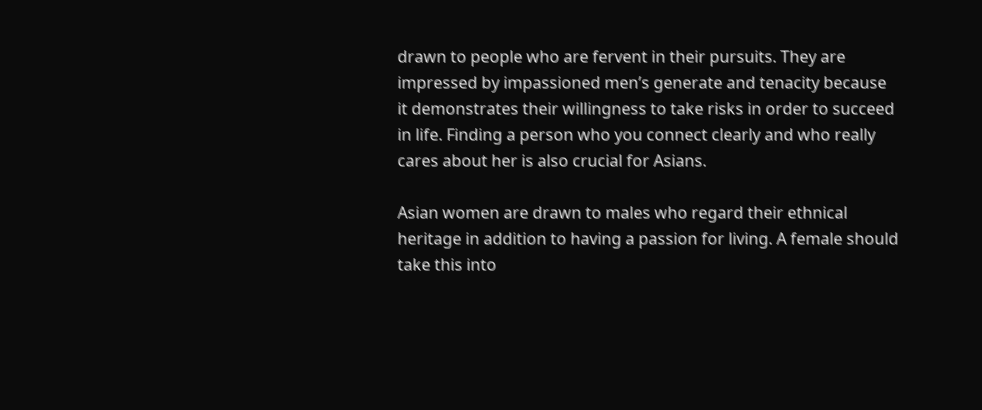drawn to people who are fervent in their pursuits. They are impressed by impassioned men’s generate and tenacity because it demonstrates their willingness to take risks in order to succeed in life. Finding a person who you connect clearly and who really cares about her is also crucial for Asians.

Asian women are drawn to males who regard their ethnical heritage in addition to having a passion for living. A female should take this into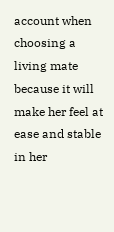account when choosing a living mate because it will make her feel at ease and stable in her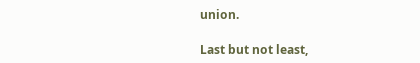union.

Last but not least,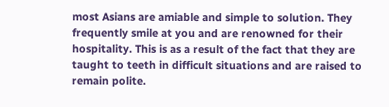most Asians are amiable and simple to solution. They frequently smile at you and are renowned for their hospitality. This is as a result of the fact that they are taught to teeth in difficult situations and are raised to remain polite.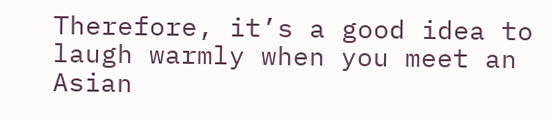Therefore, it’s a good idea to laugh warmly when you meet an Asian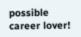possible career lover!